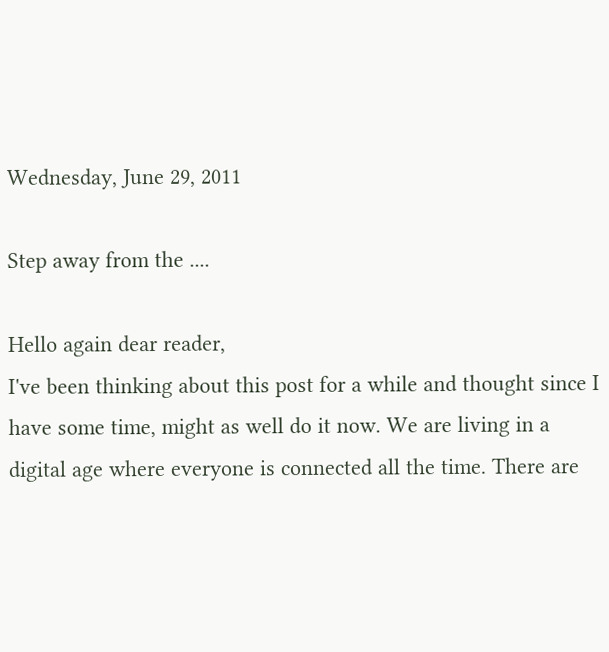Wednesday, June 29, 2011

Step away from the ....

Hello again dear reader,
I've been thinking about this post for a while and thought since I have some time, might as well do it now. We are living in a digital age where everyone is connected all the time. There are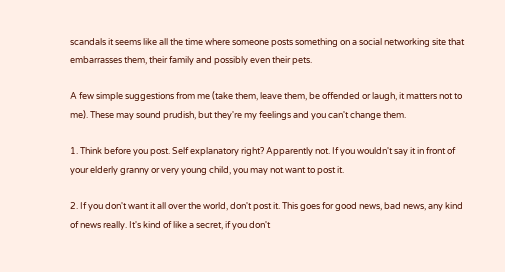scandals it seems like all the time where someone posts something on a social networking site that embarrasses them, their family and possibly even their pets.

A few simple suggestions from me (take them, leave them, be offended or laugh, it matters not to me). These may sound prudish, but they're my feelings and you can't change them.

1. Think before you post. Self explanatory right? Apparently not. If you wouldn't say it in front of your elderly granny or very young child, you may not want to post it.

2. If you don't want it all over the world, don't post it. This goes for good news, bad news, any kind of news really. It's kind of like a secret, if you don't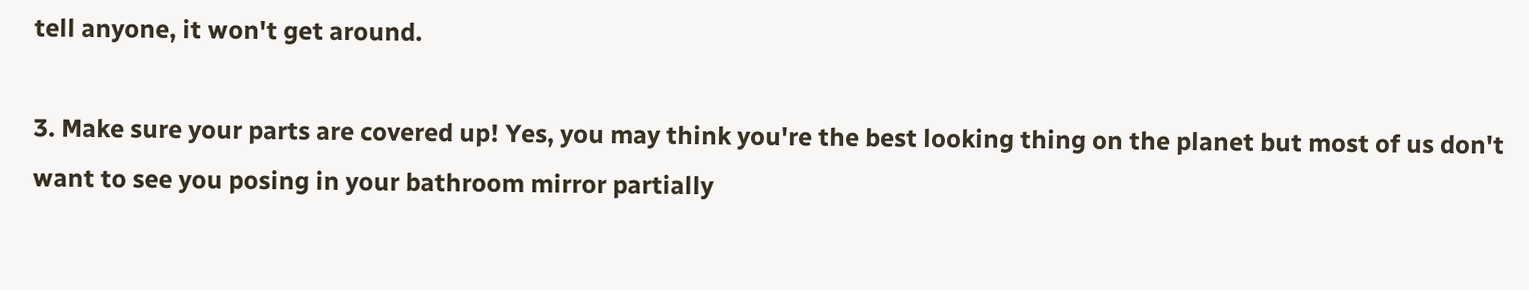tell anyone, it won't get around.

3. Make sure your parts are covered up! Yes, you may think you're the best looking thing on the planet but most of us don't want to see you posing in your bathroom mirror partially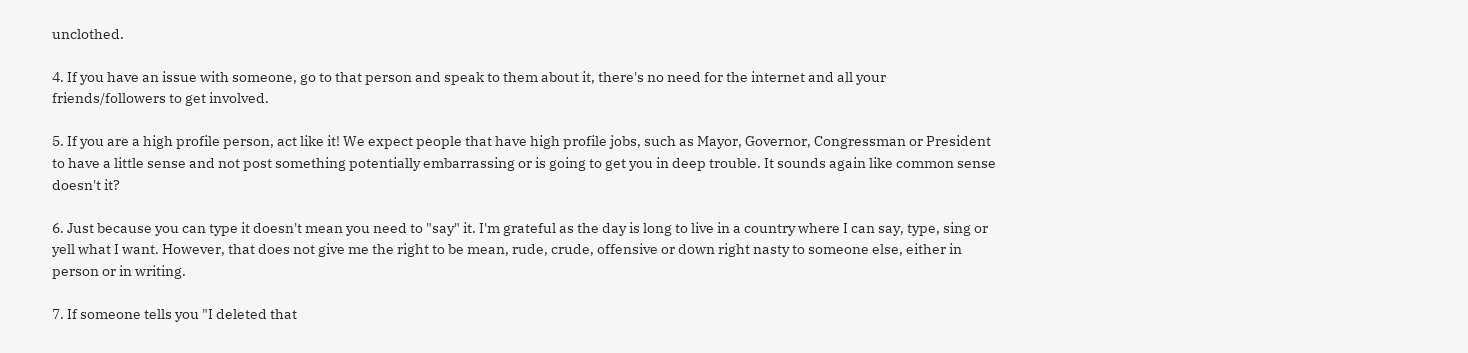unclothed.

4. If you have an issue with someone, go to that person and speak to them about it, there's no need for the internet and all your friends/followers to get involved.

5. If you are a high profile person, act like it! We expect people that have high profile jobs, such as Mayor, Governor, Congressman or President to have a little sense and not post something potentially embarrassing or is going to get you in deep trouble. It sounds again like common sense doesn't it?

6. Just because you can type it doesn't mean you need to "say" it. I'm grateful as the day is long to live in a country where I can say, type, sing or yell what I want. However, that does not give me the right to be mean, rude, crude, offensive or down right nasty to someone else, either in person or in writing.

7. If someone tells you "I deleted that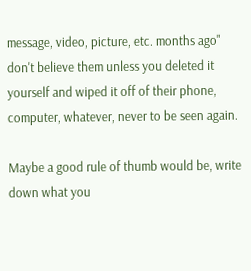message, video, picture, etc. months ago" don't believe them unless you deleted it yourself and wiped it off of their phone, computer, whatever, never to be seen again.

Maybe a good rule of thumb would be, write down what you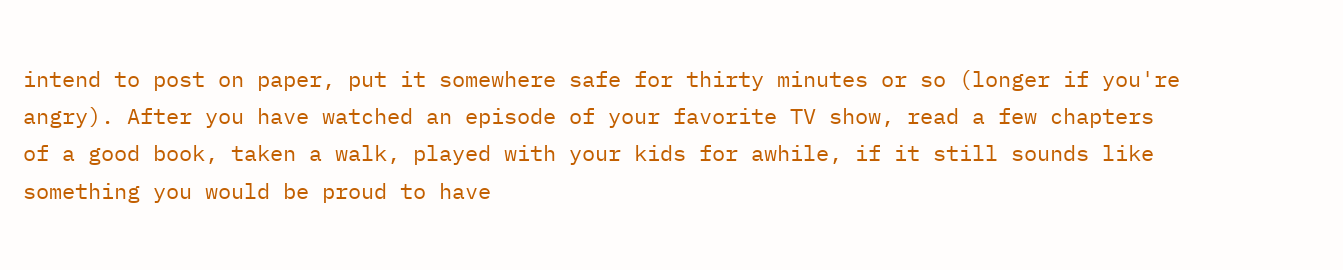intend to post on paper, put it somewhere safe for thirty minutes or so (longer if you're angry). After you have watched an episode of your favorite TV show, read a few chapters of a good book, taken a walk, played with your kids for awhile, if it still sounds like something you would be proud to have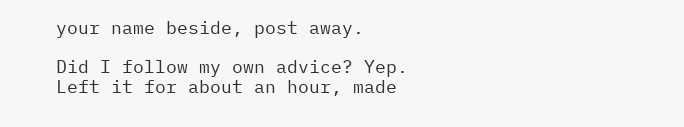your name beside, post away.

Did I follow my own advice? Yep. Left it for about an hour, made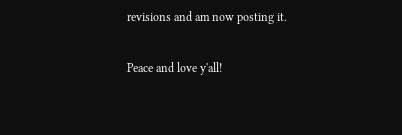revisions and am now posting it.

Peace and love y'all!